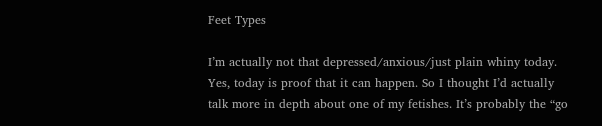Feet Types

I’m actually not that depressed/anxious/just plain whiny today. Yes, today is proof that it can happen. So I thought I’d actually talk more in depth about one of my fetishes. It’s probably the “go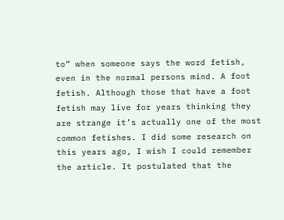to” when someone says the word fetish, even in the normal persons mind. A foot fetish. Although those that have a foot fetish may live for years thinking they are strange it’s actually one of the most common fetishes. I did some research on this years ago, I wish I could remember the article. It postulated that the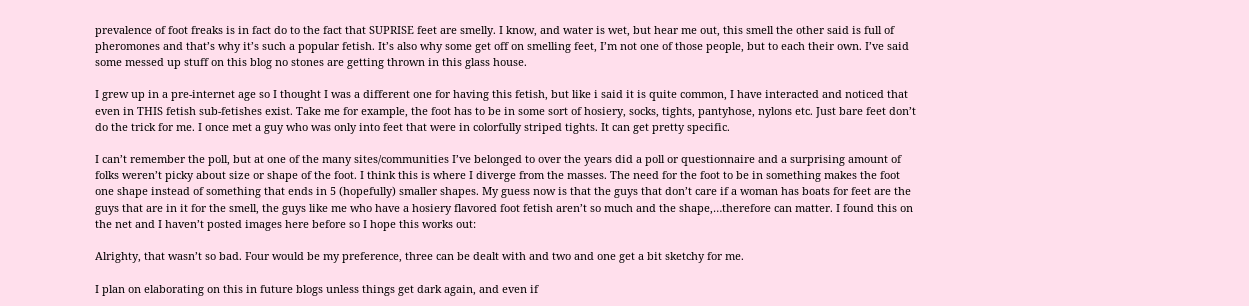prevalence of foot freaks is in fact do to the fact that SUPRISE feet are smelly. I know, and water is wet, but hear me out, this smell the other said is full of pheromones and that’s why it’s such a popular fetish. It’s also why some get off on smelling feet, I’m not one of those people, but to each their own. I’ve said some messed up stuff on this blog no stones are getting thrown in this glass house.

I grew up in a pre-internet age so I thought I was a different one for having this fetish, but like i said it is quite common, I have interacted and noticed that even in THIS fetish sub-fetishes exist. Take me for example, the foot has to be in some sort of hosiery, socks, tights, pantyhose, nylons etc. Just bare feet don’t do the trick for me. I once met a guy who was only into feet that were in colorfully striped tights. It can get pretty specific.

I can’t remember the poll, but at one of the many sites/communities I’ve belonged to over the years did a poll or questionnaire and a surprising amount of folks weren’t picky about size or shape of the foot. I think this is where I diverge from the masses. The need for the foot to be in something makes the foot one shape instead of something that ends in 5 (hopefully) smaller shapes. My guess now is that the guys that don’t care if a woman has boats for feet are the guys that are in it for the smell, the guys like me who have a hosiery flavored foot fetish aren’t so much and the shape,…therefore can matter. I found this on the net and I haven’t posted images here before so I hope this works out:

Alrighty, that wasn’t so bad. Four would be my preference, three can be dealt with and two and one get a bit sketchy for me.

I plan on elaborating on this in future blogs unless things get dark again, and even if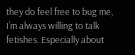they do feel free to bug me, I’m always willing to talk fetishes. Especially about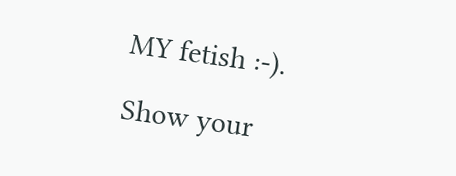MY fetish :-).

Show your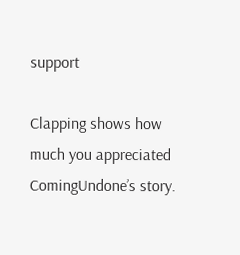support

Clapping shows how much you appreciated ComingUndone’s story.